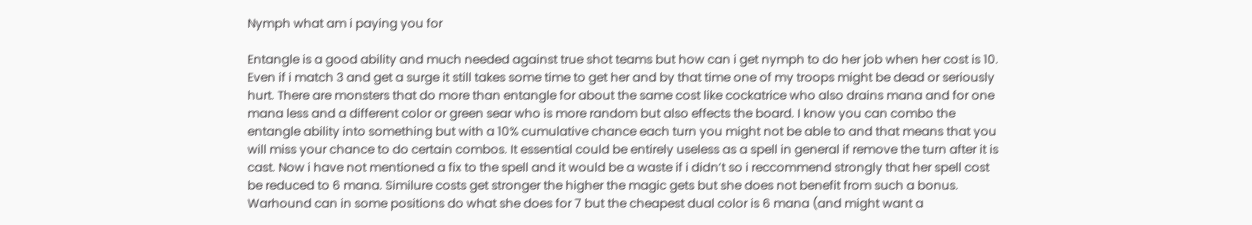Nymph what am i paying you for

Entangle is a good ability and much needed against true shot teams but how can i get nymph to do her job when her cost is 10. Even if i match 3 and get a surge it still takes some time to get her and by that time one of my troops might be dead or seriously hurt. There are monsters that do more than entangle for about the same cost like cockatrice who also drains mana and for one mana less and a different color or green sear who is more random but also effects the board. I know you can combo the entangle ability into something but with a 10% cumulative chance each turn you might not be able to and that means that you will miss your chance to do certain combos. It essential could be entirely useless as a spell in general if remove the turn after it is cast. Now i have not mentioned a fix to the spell and it would be a waste if i didn’t so i reccommend strongly that her spell cost be reduced to 6 mana. Similure costs get stronger the higher the magic gets but she does not benefit from such a bonus. Warhound can in some positions do what she does for 7 but the cheapest dual color is 6 mana (and might want a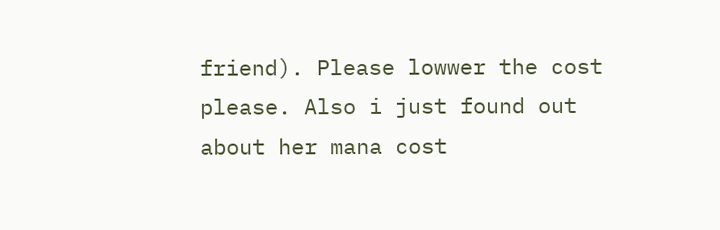friend). Please lowwer the cost please. Also i just found out about her mana cost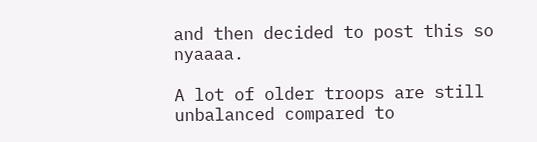and then decided to post this so nyaaaa.

A lot of older troops are still unbalanced compared to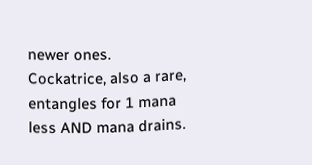newer ones. Cockatrice, also a rare, entangles for 1 mana less AND mana drains.